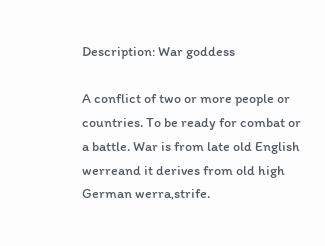Description: War goddess

A conflict of two or more people or countries. To be ready for combat or a battle. War is from late old English werreand it derives from old high German werra,strife.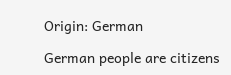Origin: German

German people are citizens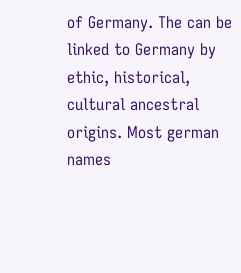of Germany. The can be linked to Germany by ethic, historical, cultural ancestral origins. Most german names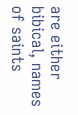are either bibical, names of saints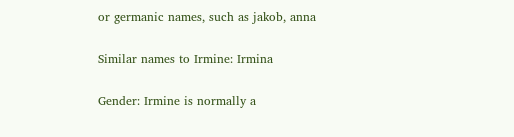or germanic names, such as jakob, anna

Similar names to Irmine: Irmina

Gender: Irmine is normally a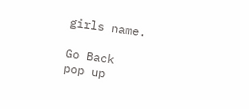girls name.

Go Back
pop up